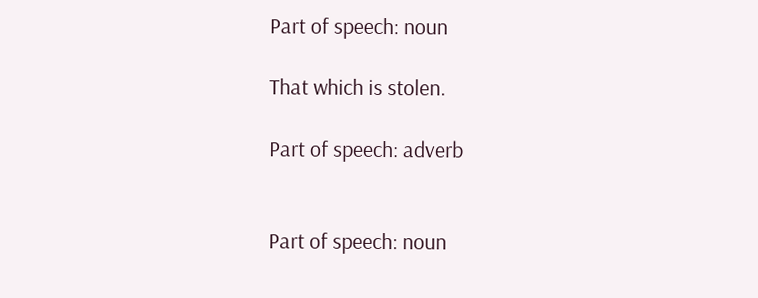Part of speech: noun

That which is stolen.

Part of speech: adverb


Part of speech: noun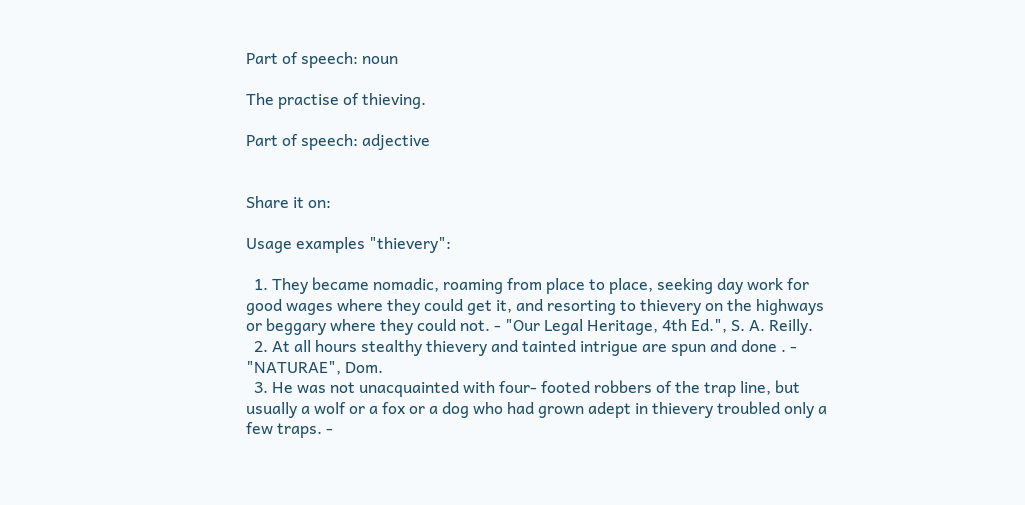Part of speech: noun

The practise of thieving.

Part of speech: adjective


Share it on:

Usage examples "thievery":

  1. They became nomadic, roaming from place to place, seeking day work for good wages where they could get it, and resorting to thievery on the highways or beggary where they could not. - "Our Legal Heritage, 4th Ed.", S. A. Reilly.
  2. At all hours stealthy thievery and tainted intrigue are spun and done . - "NATURAE", Dom.
  3. He was not unacquainted with four- footed robbers of the trap line, but usually a wolf or a fox or a dog who had grown adept in thievery troubled only a few traps. -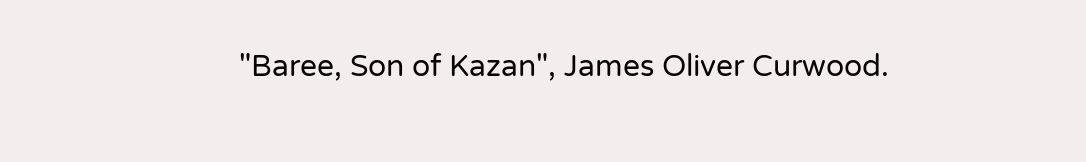"Baree, Son of Kazan", James Oliver Curwood.